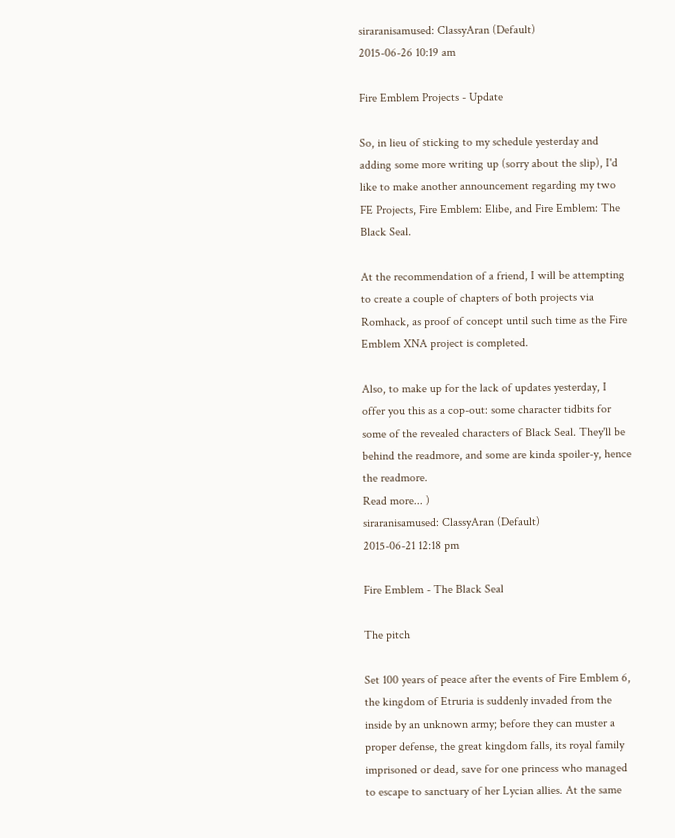siraranisamused: ClassyAran (Default)
2015-06-26 10:19 am

Fire Emblem Projects - Update

So, in lieu of sticking to my schedule yesterday and adding some more writing up (sorry about the slip), I'd like to make another announcement regarding my two FE Projects, Fire Emblem: Elibe, and Fire Emblem: The Black Seal.

At the recommendation of a friend, I will be attempting to create a couple of chapters of both projects via Romhack, as proof of concept until such time as the Fire Emblem XNA project is completed.

Also, to make up for the lack of updates yesterday, I offer you this as a cop-out: some character tidbits for some of the revealed characters of Black Seal. They'll be behind the readmore, and some are kinda spoiler-y, hence the readmore.
Read more... )
siraranisamused: ClassyAran (Default)
2015-06-21 12:18 pm

Fire Emblem - The Black Seal

The pitch

Set 100 years of peace after the events of Fire Emblem 6, the kingdom of Etruria is suddenly invaded from the inside by an unknown army; before they can muster a proper defense, the great kingdom falls, its royal family imprisoned or dead, save for one princess who managed to escape to sanctuary of her Lycian allies. At the same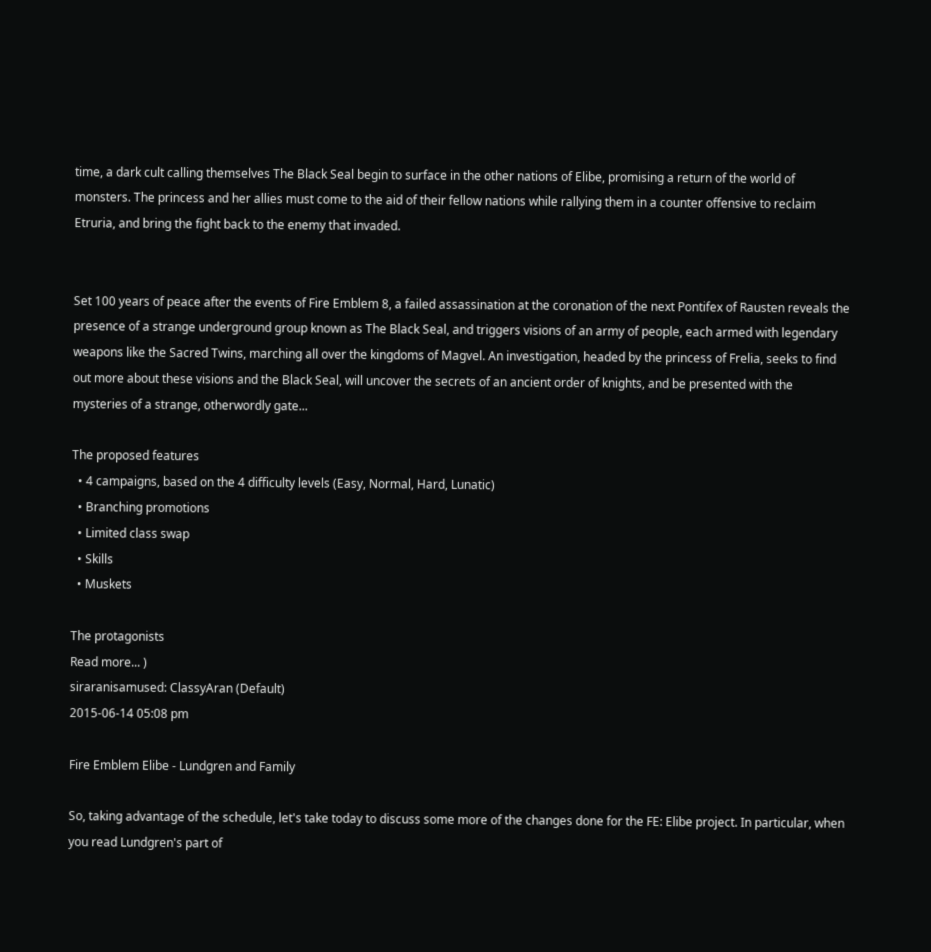time, a dark cult calling themselves The Black Seal begin to surface in the other nations of Elibe, promising a return of the world of monsters. The princess and her allies must come to the aid of their fellow nations while rallying them in a counter offensive to reclaim Etruria, and bring the fight back to the enemy that invaded.


Set 100 years of peace after the events of Fire Emblem 8, a failed assassination at the coronation of the next Pontifex of Rausten reveals the presence of a strange underground group known as The Black Seal, and triggers visions of an army of people, each armed with legendary weapons like the Sacred Twins, marching all over the kingdoms of Magvel. An investigation, headed by the princess of Frelia, seeks to find out more about these visions and the Black Seal, will uncover the secrets of an ancient order of knights, and be presented with the mysteries of a strange, otherwordly gate...

The proposed features
  • 4 campaigns, based on the 4 difficulty levels (Easy, Normal, Hard, Lunatic)
  • Branching promotions
  • Limited class swap
  • Skills
  • Muskets

The protagonists
Read more... )
siraranisamused: ClassyAran (Default)
2015-06-14 05:08 pm

Fire Emblem Elibe - Lundgren and Family

So, taking advantage of the schedule, let's take today to discuss some more of the changes done for the FE: Elibe project. In particular, when you read Lundgren's part of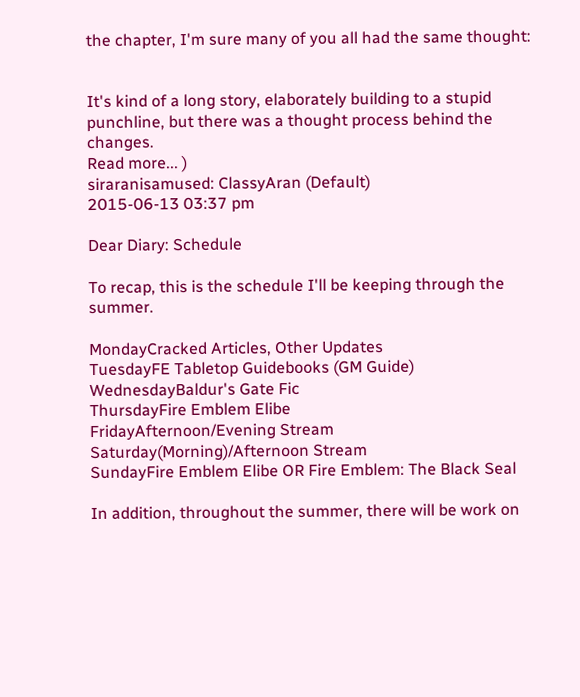the chapter, I'm sure many of you all had the same thought:


It's kind of a long story, elaborately building to a stupid punchline, but there was a thought process behind the changes.
Read more... )
siraranisamused: ClassyAran (Default)
2015-06-13 03:37 pm

Dear Diary: Schedule

To recap, this is the schedule I'll be keeping through the summer.

MondayCracked Articles, Other Updates
TuesdayFE Tabletop Guidebooks (GM Guide)
WednesdayBaldur's Gate Fic
ThursdayFire Emblem Elibe
FridayAfternoon/Evening Stream
Saturday(Morning)/Afternoon Stream
SundayFire Emblem Elibe OR Fire Emblem: The Black Seal

In addition, throughout the summer, there will be work on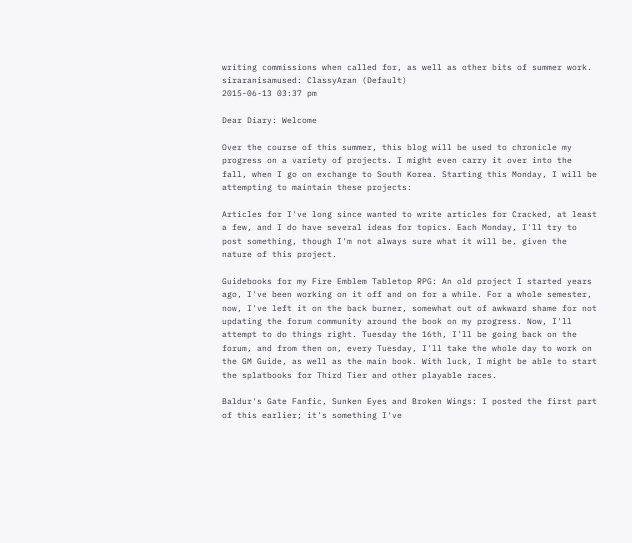writing commissions when called for, as well as other bits of summer work.
siraranisamused: ClassyAran (Default)
2015-06-13 03:37 pm

Dear Diary: Welcome

Over the course of this summer, this blog will be used to chronicle my progress on a variety of projects. I might even carry it over into the fall, when I go on exchange to South Korea. Starting this Monday, I will be attempting to maintain these projects:

Articles for I've long since wanted to write articles for Cracked, at least a few, and I do have several ideas for topics. Each Monday, I'll try to post something, though I'm not always sure what it will be, given the nature of this project.

Guidebooks for my Fire Emblem Tabletop RPG: An old project I started years ago, I've been working on it off and on for a while. For a whole semester, now, I've left it on the back burner, somewhat out of awkward shame for not updating the forum community around the book on my progress. Now, I'll attempt to do things right. Tuesday the 16th, I'll be going back on the forum, and from then on, every Tuesday, I'll take the whole day to work on the GM Guide, as well as the main book. With luck, I might be able to start the splatbooks for Third Tier and other playable races.

Baldur's Gate Fanfic, Sunken Eyes and Broken Wings: I posted the first part of this earlier; it's something I've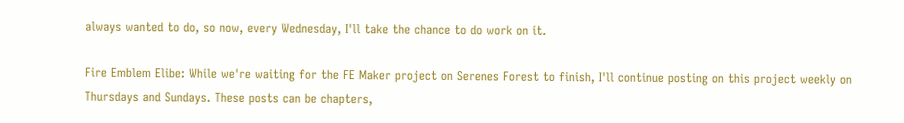always wanted to do, so now, every Wednesday, I'll take the chance to do work on it.

Fire Emblem Elibe: While we're waiting for the FE Maker project on Serenes Forest to finish, I'll continue posting on this project weekly on Thursdays and Sundays. These posts can be chapters,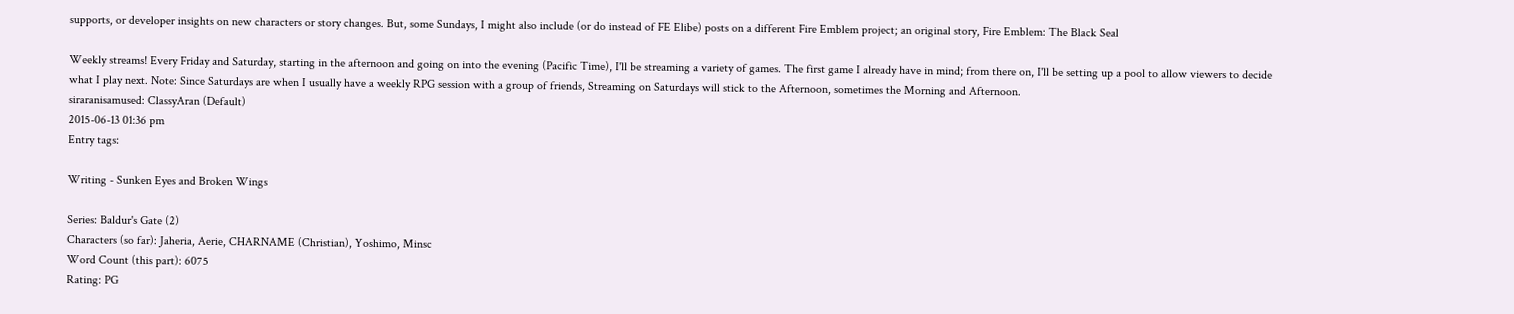supports, or developer insights on new characters or story changes. But, some Sundays, I might also include (or do instead of FE Elibe) posts on a different Fire Emblem project; an original story, Fire Emblem: The Black Seal

Weekly streams! Every Friday and Saturday, starting in the afternoon and going on into the evening (Pacific Time), I'll be streaming a variety of games. The first game I already have in mind; from there on, I'll be setting up a pool to allow viewers to decide what I play next. Note: Since Saturdays are when I usually have a weekly RPG session with a group of friends, Streaming on Saturdays will stick to the Afternoon, sometimes the Morning and Afternoon.
siraranisamused: ClassyAran (Default)
2015-06-13 01:36 pm
Entry tags:

Writing - Sunken Eyes and Broken Wings

Series: Baldur's Gate (2)
Characters (so far): Jaheria, Aerie, CHARNAME (Christian), Yoshimo, Minsc
Word Count (this part): 6075
Rating: PG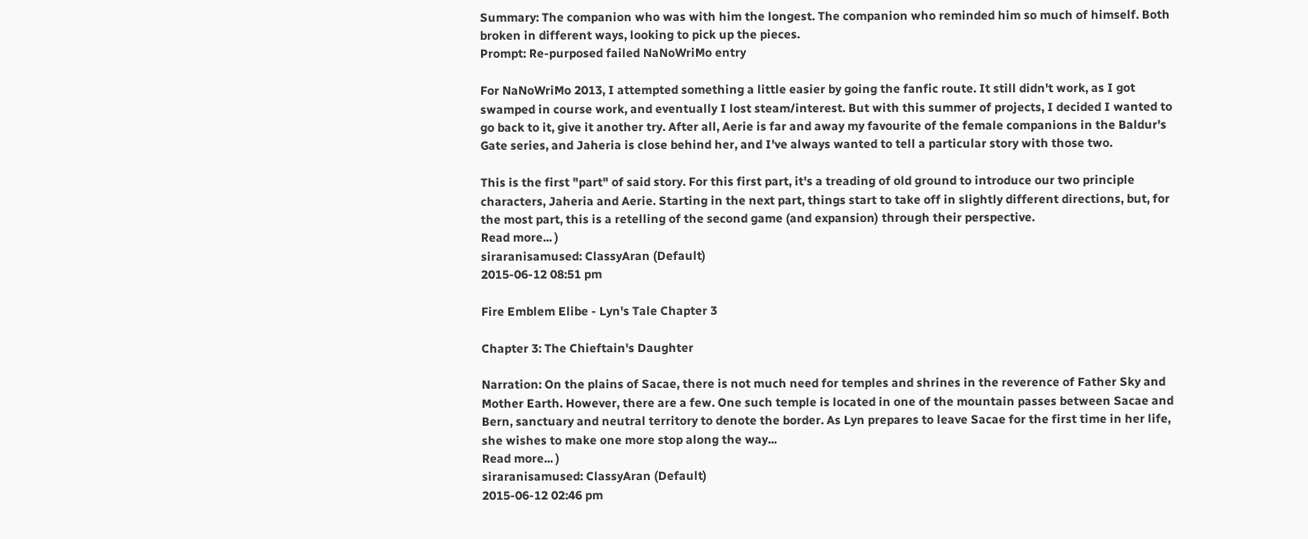Summary: The companion who was with him the longest. The companion who reminded him so much of himself. Both broken in different ways, looking to pick up the pieces.
Prompt: Re-purposed failed NaNoWriMo entry

For NaNoWriMo 2013, I attempted something a little easier by going the fanfic route. It still didn't work, as I got swamped in course work, and eventually I lost steam/interest. But with this summer of projects, I decided I wanted to go back to it, give it another try. After all, Aerie is far and away my favourite of the female companions in the Baldur's Gate series, and Jaheria is close behind her, and I've always wanted to tell a particular story with those two.

This is the first "part" of said story. For this first part, it's a treading of old ground to introduce our two principle characters, Jaheria and Aerie. Starting in the next part, things start to take off in slightly different directions, but, for the most part, this is a retelling of the second game (and expansion) through their perspective.
Read more... )
siraranisamused: ClassyAran (Default)
2015-06-12 08:51 pm

Fire Emblem Elibe - Lyn's Tale Chapter 3

Chapter 3: The Chieftain's Daughter

Narration: On the plains of Sacae, there is not much need for temples and shrines in the reverence of Father Sky and Mother Earth. However, there are a few. One such temple is located in one of the mountain passes between Sacae and Bern, sanctuary and neutral territory to denote the border. As Lyn prepares to leave Sacae for the first time in her life, she wishes to make one more stop along the way...
Read more... )
siraranisamused: ClassyAran (Default)
2015-06-12 02:46 pm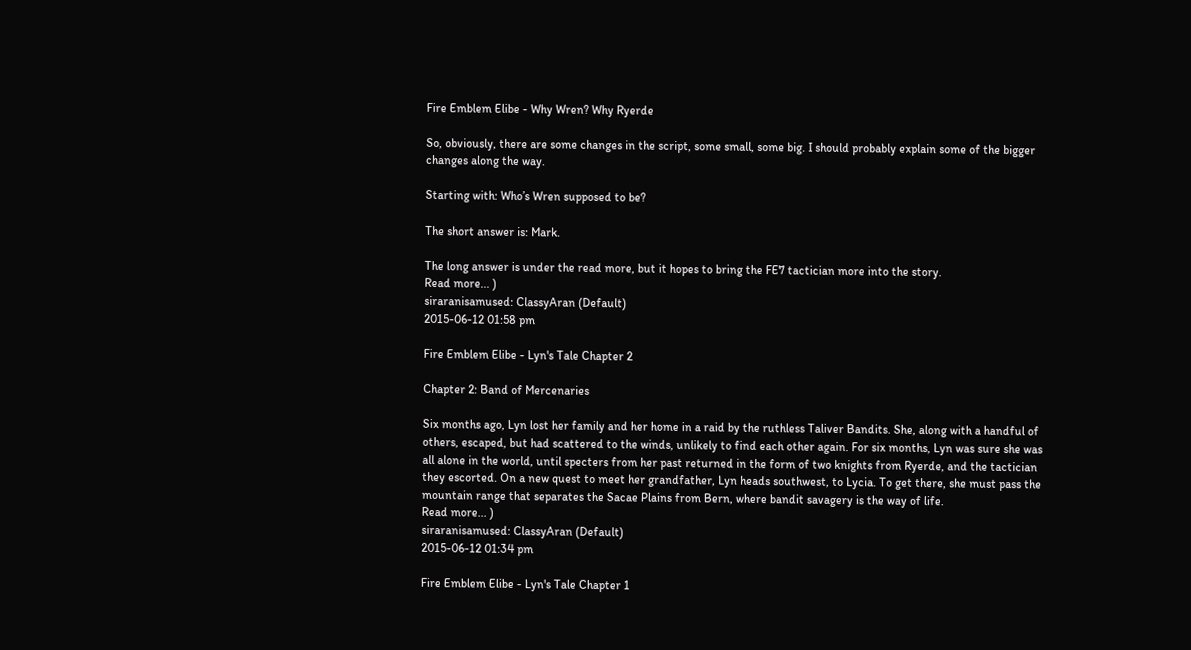Fire Emblem Elibe - Why Wren? Why Ryerde

So, obviously, there are some changes in the script, some small, some big. I should probably explain some of the bigger changes along the way.

Starting with: Who’s Wren supposed to be?

The short answer is: Mark.

The long answer is under the read more, but it hopes to bring the FE7 tactician more into the story.
Read more... )
siraranisamused: ClassyAran (Default)
2015-06-12 01:58 pm

Fire Emblem Elibe - Lyn's Tale Chapter 2

Chapter 2: Band of Mercenaries

Six months ago, Lyn lost her family and her home in a raid by the ruthless Taliver Bandits. She, along with a handful of others, escaped, but had scattered to the winds, unlikely to find each other again. For six months, Lyn was sure she was all alone in the world, until specters from her past returned in the form of two knights from Ryerde, and the tactician they escorted. On a new quest to meet her grandfather, Lyn heads southwest, to Lycia. To get there, she must pass the mountain range that separates the Sacae Plains from Bern, where bandit savagery is the way of life.
Read more... )
siraranisamused: ClassyAran (Default)
2015-06-12 01:34 pm

Fire Emblem Elibe - Lyn's Tale Chapter 1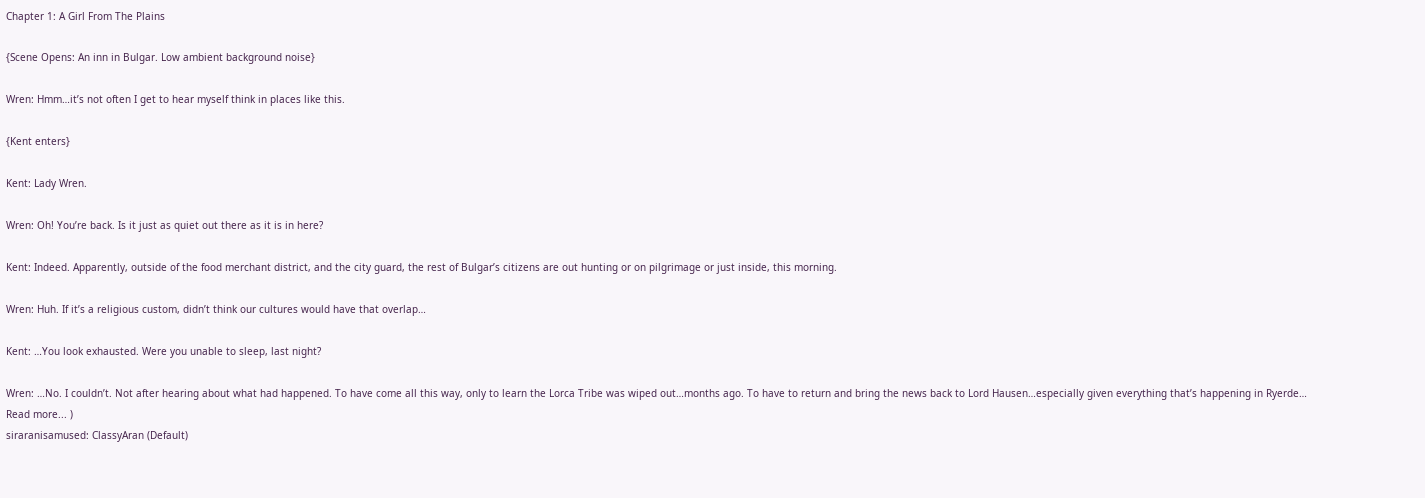Chapter 1: A Girl From The Plains

{Scene Opens: An inn in Bulgar. Low ambient background noise}

Wren: Hmm…it’s not often I get to hear myself think in places like this.

{Kent enters}

Kent: Lady Wren.

Wren: Oh! You’re back. Is it just as quiet out there as it is in here?

Kent: Indeed. Apparently, outside of the food merchant district, and the city guard, the rest of Bulgar’s citizens are out hunting or on pilgrimage or just inside, this morning.

Wren: Huh. If it’s a religious custom, didn’t think our cultures would have that overlap…

Kent: …You look exhausted. Were you unable to sleep, last night?

Wren: …No. I couldn’t. Not after hearing about what had happened. To have come all this way, only to learn the Lorca Tribe was wiped out…months ago. To have to return and bring the news back to Lord Hausen…especially given everything that’s happening in Ryerde…
Read more... )
siraranisamused: ClassyAran (Default)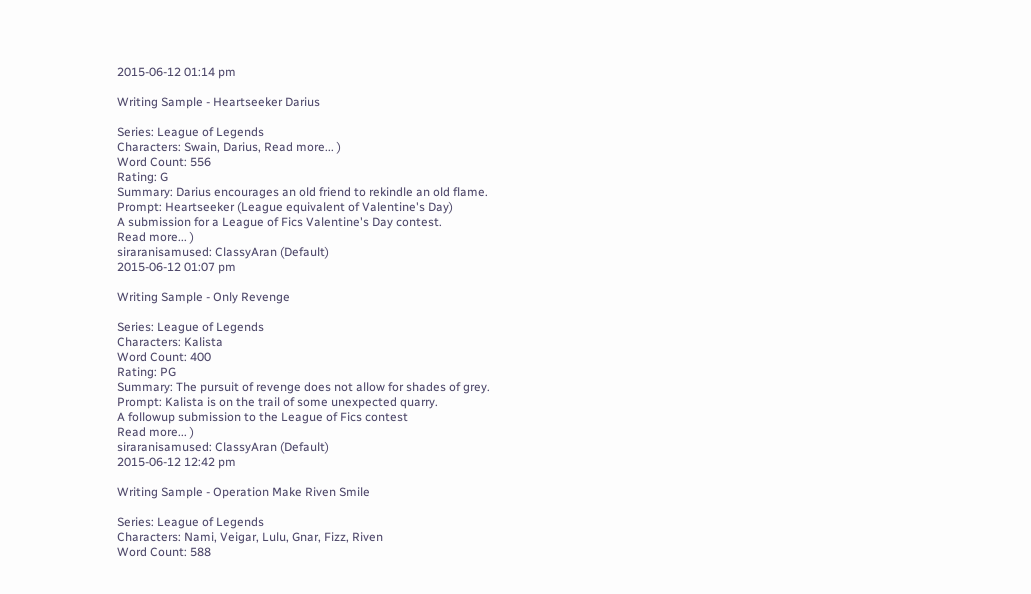2015-06-12 01:14 pm

Writing Sample - Heartseeker Darius

Series: League of Legends
Characters: Swain, Darius, Read more... )
Word Count: 556
Rating: G
Summary: Darius encourages an old friend to rekindle an old flame.
Prompt: Heartseeker (League equivalent of Valentine's Day)
A submission for a League of Fics Valentine's Day contest.
Read more... )
siraranisamused: ClassyAran (Default)
2015-06-12 01:07 pm

Writing Sample - Only Revenge

Series: League of Legends
Characters: Kalista
Word Count: 400
Rating: PG
Summary: The pursuit of revenge does not allow for shades of grey.
Prompt: Kalista is on the trail of some unexpected quarry.
A followup submission to the League of Fics contest
Read more... )
siraranisamused: ClassyAran (Default)
2015-06-12 12:42 pm

Writing Sample - Operation Make Riven Smile

Series: League of Legends
Characters: Nami, Veigar, Lulu, Gnar, Fizz, Riven
Word Count: 588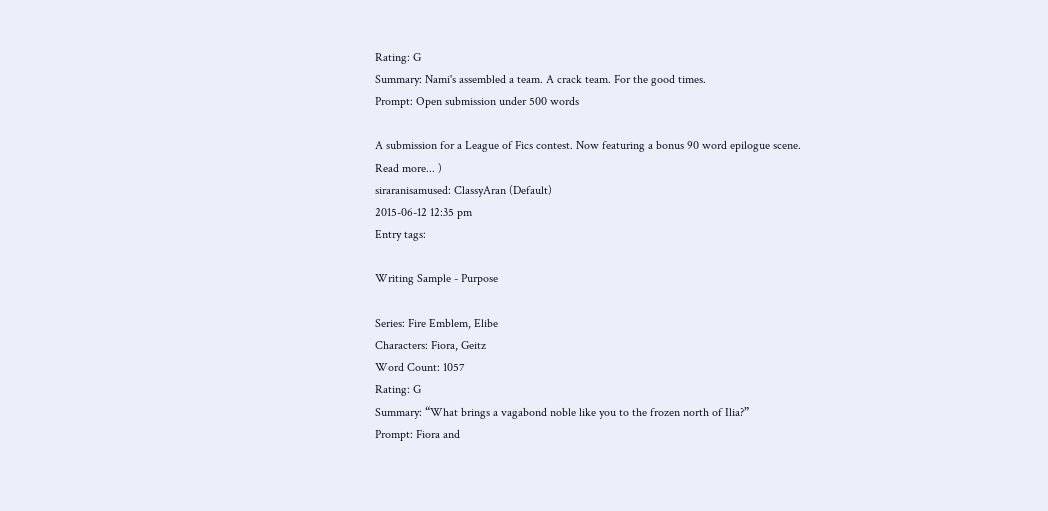Rating: G
Summary: Nami's assembled a team. A crack team. For the good times.
Prompt: Open submission under 500 words

A submission for a League of Fics contest. Now featuring a bonus 90 word epilogue scene.
Read more... )
siraranisamused: ClassyAran (Default)
2015-06-12 12:35 pm
Entry tags:

Writing Sample - Purpose

Series: Fire Emblem, Elibe
Characters: Fiora, Geitz
Word Count: 1057
Rating: G
Summary: “What brings a vagabond noble like you to the frozen north of Ilia?”
Prompt: Fiora and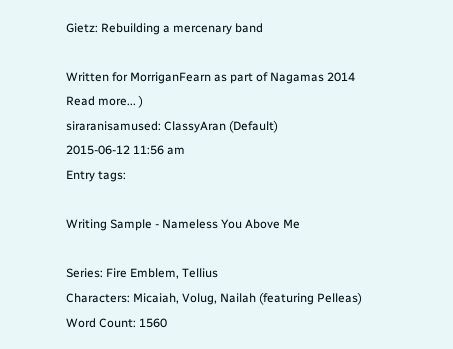Gietz: Rebuilding a mercenary band

Written for MorriganFearn as part of Nagamas 2014
Read more... )
siraranisamused: ClassyAran (Default)
2015-06-12 11:56 am
Entry tags:

Writing Sample - Nameless You Above Me

Series: Fire Emblem, Tellius
Characters: Micaiah, Volug, Nailah (featuring Pelleas)
Word Count: 1560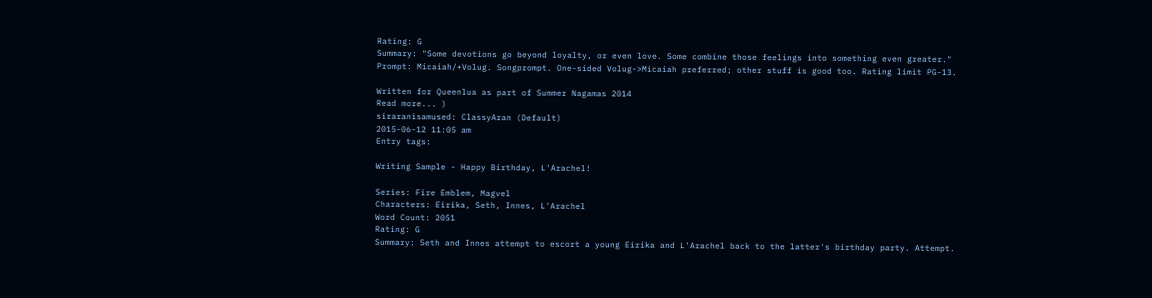Rating: G
Summary: "Some devotions go beyond loyalty, or even love. Some combine those feelings into something even greater."
Prompt: Micaiah/+Volug. Songprompt. One-sided Volug->Micaiah preferred; other stuff is good too. Rating limit PG-13.

Written for Queenlua as part of Summer Nagamas 2014
Read more... )
siraranisamused: ClassyAran (Default)
2015-06-12 11:05 am
Entry tags:

Writing Sample - Happy Birthday, L'Arachel!

Series: Fire Emblem, Magvel
Characters: Eirika, Seth, Innes, L'Arachel
Word Count: 2051
Rating: G
Summary: Seth and Innes attempt to escort a young Eirika and L'Arachel back to the latter's birthday party. Attempt.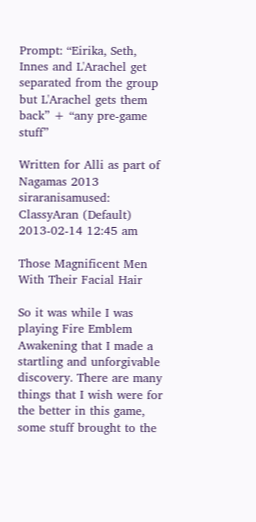Prompt: “Eirika, Seth, Innes and L'Arachel get separated from the group but L'Arachel gets them back” + “any pre-game stuff”

Written for Alli as part of Nagamas 2013
siraranisamused: ClassyAran (Default)
2013-02-14 12:45 am

Those Magnificent Men With Their Facial Hair

So it was while I was playing Fire Emblem Awakening that I made a startling and unforgivable discovery. There are many things that I wish were for the better in this game, some stuff brought to the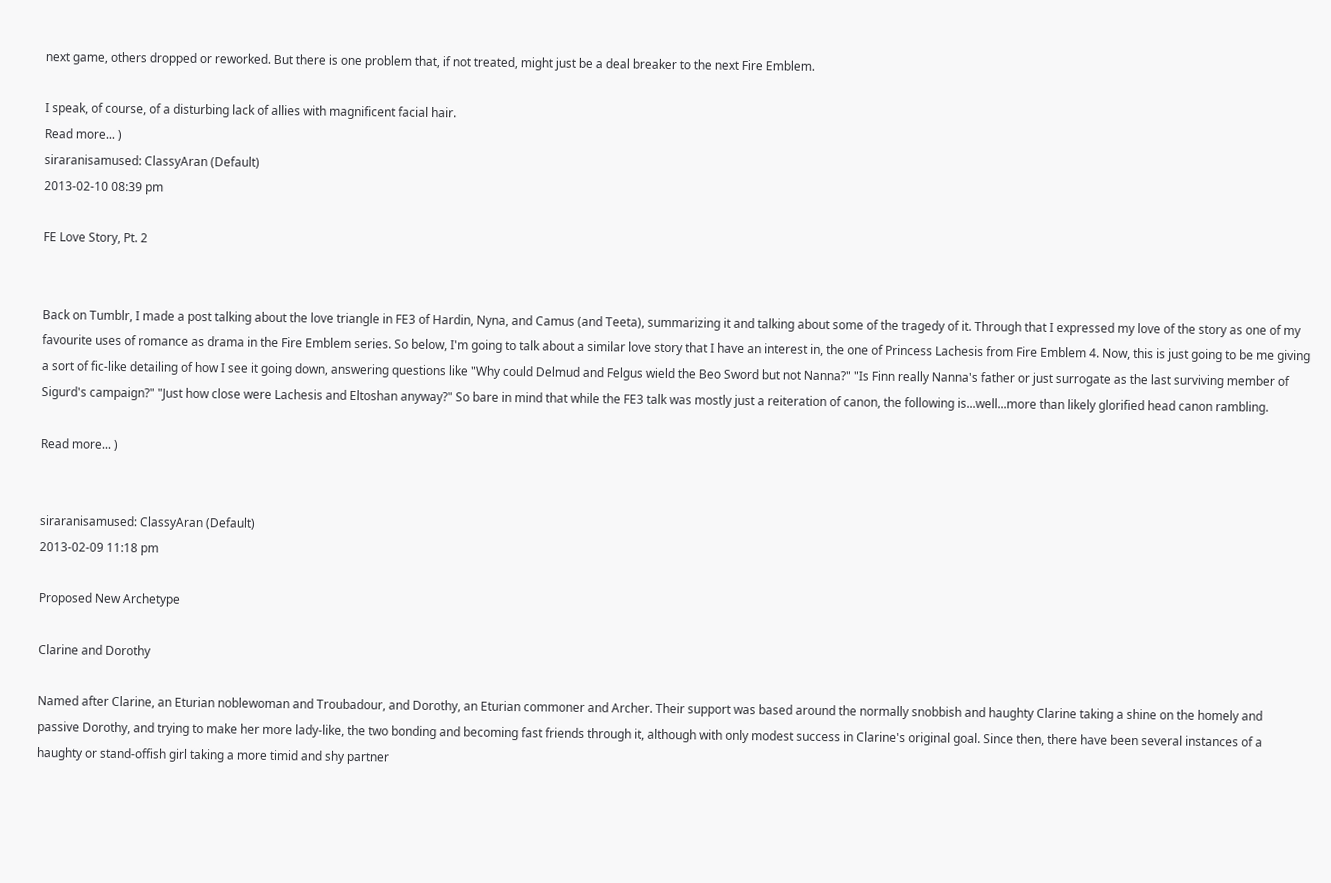next game, others dropped or reworked. But there is one problem that, if not treated, might just be a deal breaker to the next Fire Emblem.

I speak, of course, of a disturbing lack of allies with magnificent facial hair.
Read more... )
siraranisamused: ClassyAran (Default)
2013-02-10 08:39 pm

FE Love Story, Pt. 2


Back on Tumblr, I made a post talking about the love triangle in FE3 of Hardin, Nyna, and Camus (and Teeta), summarizing it and talking about some of the tragedy of it. Through that I expressed my love of the story as one of my favourite uses of romance as drama in the Fire Emblem series. So below, I'm going to talk about a similar love story that I have an interest in, the one of Princess Lachesis from Fire Emblem 4. Now, this is just going to be me giving a sort of fic-like detailing of how I see it going down, answering questions like "Why could Delmud and Felgus wield the Beo Sword but not Nanna?" "Is Finn really Nanna's father or just surrogate as the last surviving member of Sigurd's campaign?" "Just how close were Lachesis and Eltoshan anyway?" So bare in mind that while the FE3 talk was mostly just a reiteration of canon, the following is...well...more than likely glorified head canon rambling.

Read more... )


siraranisamused: ClassyAran (Default)
2013-02-09 11:18 pm

Proposed New Archetype

Clarine and Dorothy

Named after Clarine, an Eturian noblewoman and Troubadour, and Dorothy, an Eturian commoner and Archer. Their support was based around the normally snobbish and haughty Clarine taking a shine on the homely and passive Dorothy, and trying to make her more lady-like, the two bonding and becoming fast friends through it, although with only modest success in Clarine's original goal. Since then, there have been several instances of a haughty or stand-offish girl taking a more timid and shy partner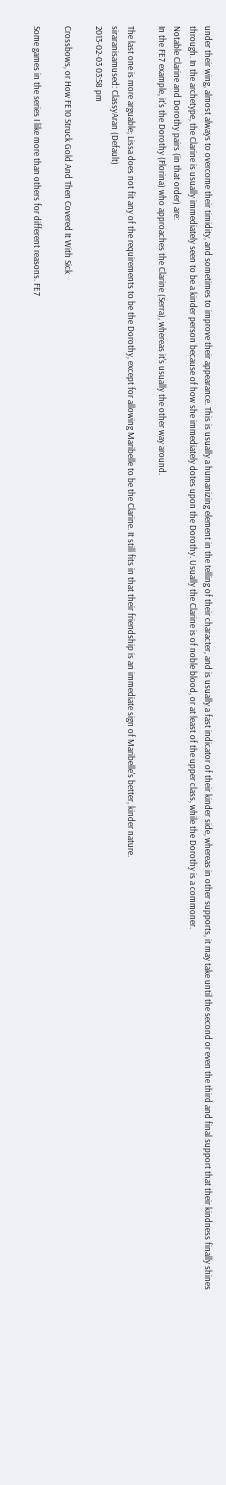under their wing, almost always to overcome their timidity, and sometimes to improve their appearance. This is usually a humanizing element in the telling of their character, and is usually a fast indicator of their kinder side, whereas in other supports, it may take until the second or even the third and final support that their kindness finally shines through. In the archetype, the Clarine is usually immediately seen to be a kinder person because of how she immediately dotes upon the Dorothy. Usually the Clarine is of noble blood, or at least of the upper class, while the Dorothy is a commoner.
Notable Clarine and Dorothy pairs (in that order) are:
In the FE7 example, it's the Dorothy (Florina) who approaches the Clarine (Serra), whereas it's usually the other way around.

The last one is more arguable; Lissa does not fit any of the requirements to be the Dorothy, except for allowing Maribelle to be the Clarine. It still fits in that their friendship is an immediate sign of Maribelle's better, kinder nature.
siraranisamused: ClassyAran (Default)
2013-02-03 03:58 pm

Crossbows, or How FE10 Struck Gold And Then Covered It With Sick

Some games in the series I like more than others for different reasons. FE7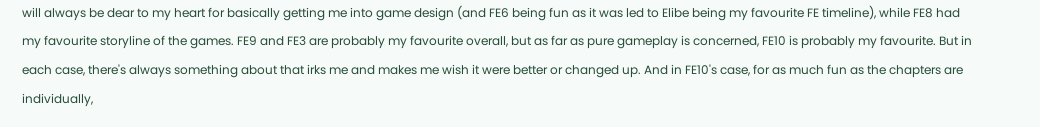will always be dear to my heart for basically getting me into game design (and FE6 being fun as it was led to Elibe being my favourite FE timeline), while FE8 had my favourite storyline of the games. FE9 and FE3 are probably my favourite overall, but as far as pure gameplay is concerned, FE10 is probably my favourite. But in each case, there's always something about that irks me and makes me wish it were better or changed up. And in FE10's case, for as much fun as the chapters are individually,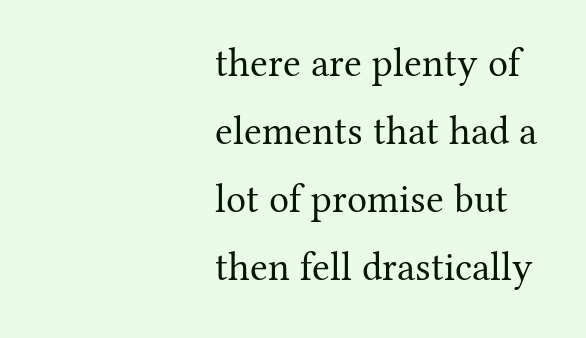there are plenty of elements that had a lot of promise but then fell drastically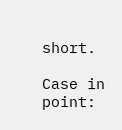short.

Case in point: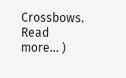Crossbows.
Read more... )